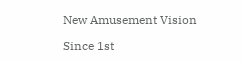New Amusement Vision

Since 1st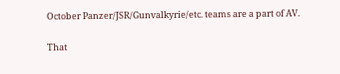October Panzer/JSR/Gunvalkyrie/etc. teams are a part of AV.

That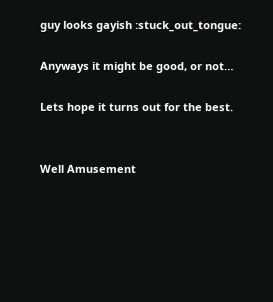guy looks gayish :stuck_out_tongue:

Anyways it might be good, or not…

Lets hope it turns out for the best.


Well Amusement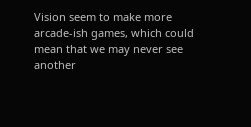Vision seem to make more arcade-ish games, which could mean that we may never see another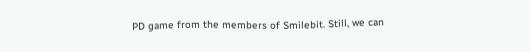PD game from the members of Smilebit. Still, we can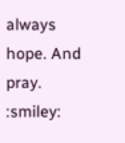always hope. And pray. :smiley: